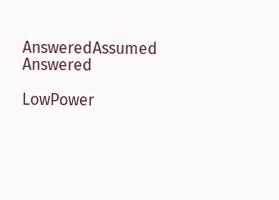AnsweredAssumed Answered

LowPower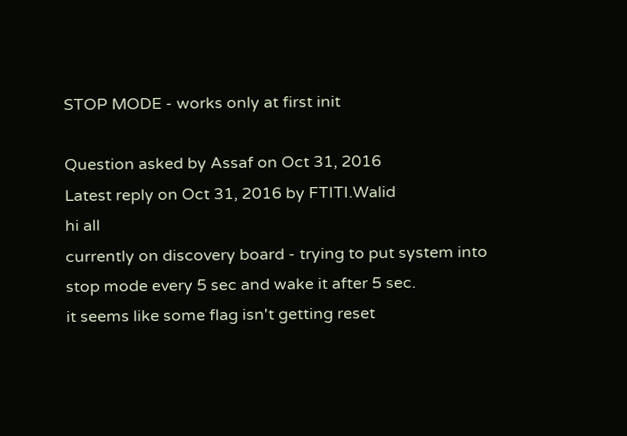STOP MODE - works only at first init

Question asked by Assaf on Oct 31, 2016
Latest reply on Oct 31, 2016 by FTITI.Walid
hi all
currently on discovery board - trying to put system into stop mode every 5 sec and wake it after 5 sec.
it seems like some flag isn't getting reset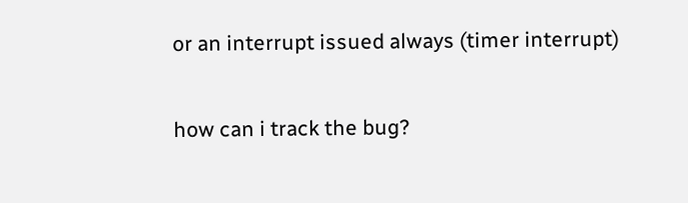or an interrupt issued always (timer interrupt)

how can i track the bug?